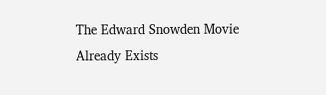The Edward Snowden Movie Already Exists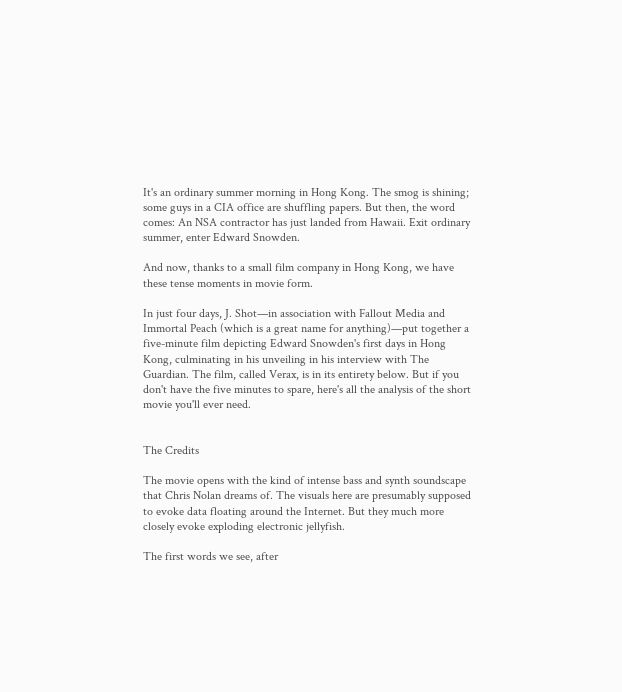It's an ordinary summer morning in Hong Kong. The smog is shining; some guys in a CIA office are shuffling papers. But then, the word comes: An NSA contractor has just landed from Hawaii. Exit ordinary summer, enter Edward Snowden.

And now, thanks to a small film company in Hong Kong, we have these tense moments in movie form.

In just four days, J. Shot—in association with Fallout Media and Immortal Peach (which is a great name for anything)—put together a five-minute film depicting Edward Snowden's first days in Hong Kong, culminating in his unveiling in his interview with The Guardian. The film, called Verax, is in its entirety below. But if you don't have the five minutes to spare, here's all the analysis of the short movie you'll ever need.


The Credits

The movie opens with the kind of intense bass and synth soundscape that Chris Nolan dreams of. The visuals here are presumably supposed to evoke data floating around the Internet. But they much more closely evoke exploding electronic jellyfish.

The first words we see, after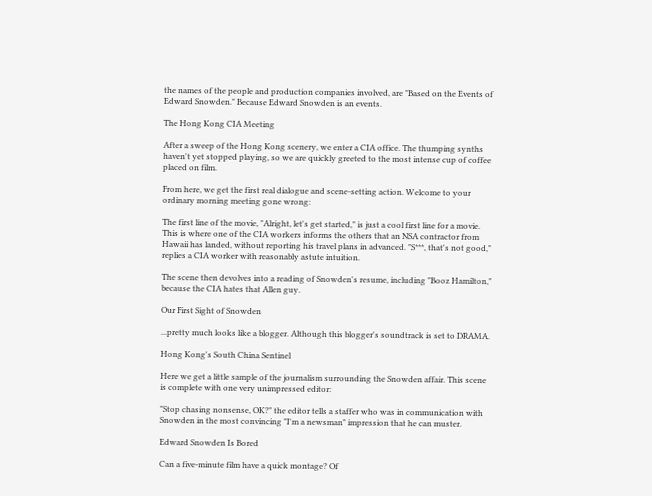the names of the people and production companies involved, are "Based on the Events of Edward Snowden." Because Edward Snowden is an events.

The Hong Kong CIA Meeting

After a sweep of the Hong Kong scenery, we enter a CIA office. The thumping synths haven't yet stopped playing, so we are quickly greeted to the most intense cup of coffee placed on film.

From here, we get the first real dialogue and scene-setting action. Welcome to your ordinary morning meeting gone wrong:

The first line of the movie, "Alright, let's get started," is just a cool first line for a movie. This is where one of the CIA workers informs the others that an NSA contractor from Hawaii has landed, without reporting his travel plans in advanced. "S***, that's not good," replies a CIA worker with reasonably astute intuition.

The scene then devolves into a reading of Snowden's resume, including "Booz Hamilton," because the CIA hates that Allen guy.

Our First Sight of Snowden

...pretty much looks like a blogger. Although this blogger's soundtrack is set to DRAMA.

Hong Kong's South China Sentinel

Here we get a little sample of the journalism surrounding the Snowden affair. This scene is complete with one very unimpressed editor:

"Stop chasing nonsense, OK?" the editor tells a staffer who was in communication with Snowden in the most convincing "I'm a newsman" impression that he can muster.

Edward Snowden Is Bored

Can a five-minute film have a quick montage? Of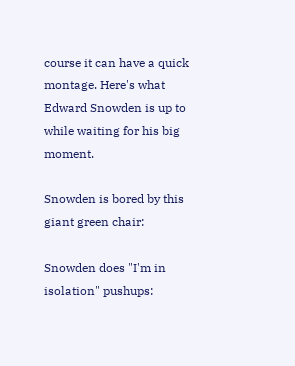course it can have a quick montage. Here's what Edward Snowden is up to while waiting for his big moment.

Snowden is bored by this giant green chair:

Snowden does "I'm in isolation" pushups: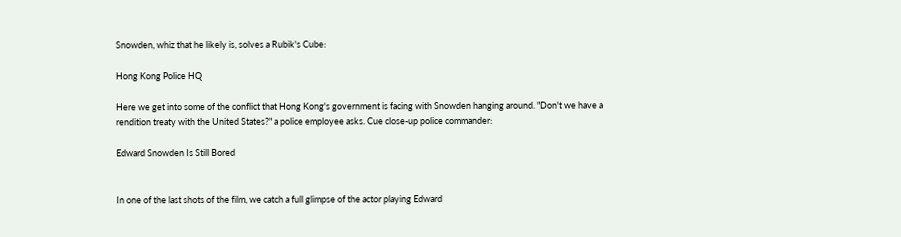Snowden, whiz that he likely is, solves a Rubik's Cube:

Hong Kong Police HQ

Here we get into some of the conflict that Hong Kong's government is facing with Snowden hanging around. "Don't we have a rendition treaty with the United States?" a police employee asks. Cue close-up police commander:

Edward Snowden Is Still Bored


In one of the last shots of the film, we catch a full glimpse of the actor playing Edward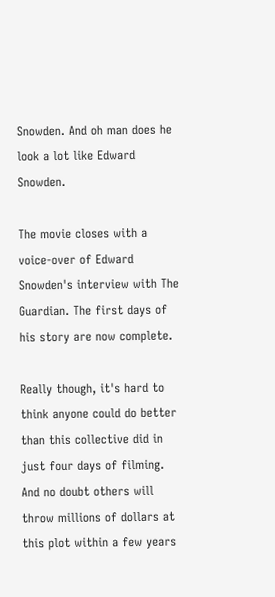Snowden. And oh man does he look a lot like Edward Snowden.

The movie closes with a voice-over of Edward Snowden's interview with The Guardian. The first days of his story are now complete.

Really though, it's hard to think anyone could do better than this collective did in just four days of filming. And no doubt others will throw millions of dollars at this plot within a few years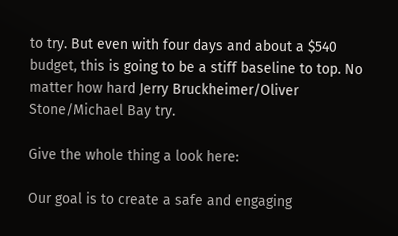to try. But even with four days and about a $540 budget, this is going to be a stiff baseline to top. No matter how hard Jerry Bruckheimer/Oliver Stone/Michael Bay try.

Give the whole thing a look here:

Our goal is to create a safe and engaging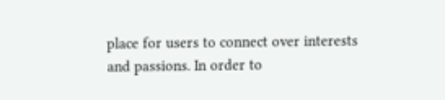place for users to connect over interests and passions. In order to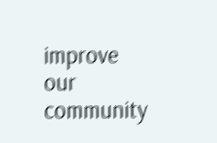improve our community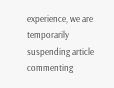experience, we are temporarily suspending article commenting